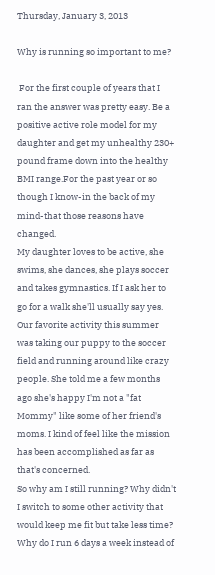Thursday, January 3, 2013

Why is running so important to me?

 For the first couple of years that I ran the answer was pretty easy. Be a positive active role model for my daughter and get my unhealthy 230+ pound frame down into the healthy BMI range.For the past year or so though I know-in the back of my mind-that those reasons have changed.
My daughter loves to be active, she swims, she dances, she plays soccer and takes gymnastics. If I ask her to go for a walk she'll usually say yes. Our favorite activity this summer was taking our puppy to the soccer field and running around like crazy people. She told me a few months ago she's happy I'm not a "fat Mommy" like some of her friend's moms. I kind of feel like the mission has been accomplished as far as that's concerned.
So why am I still running? Why didn't I switch to some other activity that would keep me fit but take less time? Why do I run 6 days a week instead of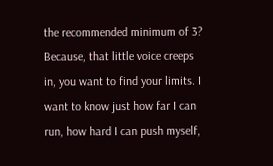the recommended minimum of 3?
Because, that little voice creeps in, you want to find your limits. I want to know just how far I can run, how hard I can push myself,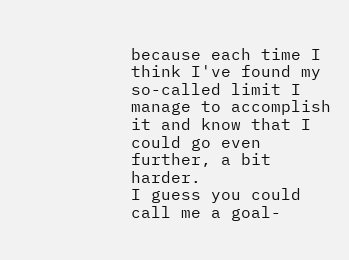because each time I think I've found my so-called limit I manage to accomplish it and know that I could go even further, a bit harder.
I guess you could call me a goal-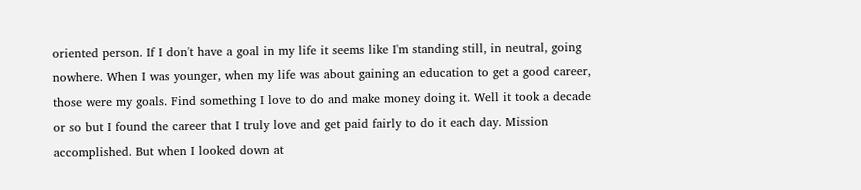oriented person. If I don't have a goal in my life it seems like I'm standing still, in neutral, going nowhere. When I was younger, when my life was about gaining an education to get a good career, those were my goals. Find something I love to do and make money doing it. Well it took a decade or so but I found the career that I truly love and get paid fairly to do it each day. Mission accomplished. But when I looked down at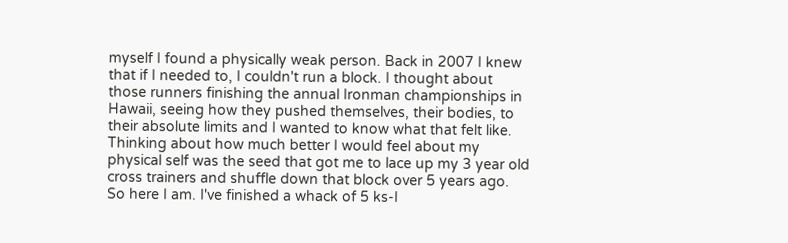myself I found a physically weak person. Back in 2007 I knew that if I needed to, I couldn't run a block. I thought about those runners finishing the annual Ironman championships in Hawaii, seeing how they pushed themselves, their bodies, to their absolute limits and I wanted to know what that felt like. Thinking about how much better I would feel about my physical self was the seed that got me to lace up my 3 year old cross trainers and shuffle down that block over 5 years ago.
So here I am. I've finished a whack of 5 ks-I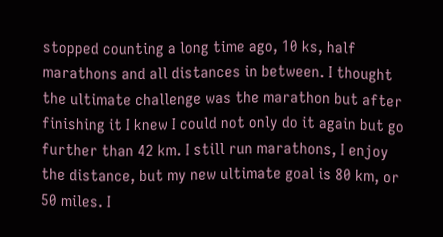stopped counting a long time ago, 10 ks, half marathons and all distances in between. I thought the ultimate challenge was the marathon but after finishing it I knew I could not only do it again but go further than 42 km. I still run marathons, I enjoy the distance, but my new ultimate goal is 80 km, or 50 miles. I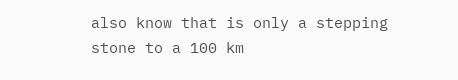also know that is only a stepping stone to a 100 km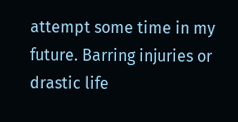attempt some time in my future. Barring injuries or drastic life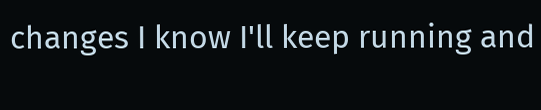changes I know I'll keep running and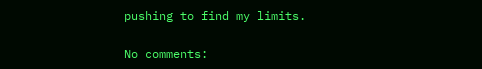pushing to find my limits.

No comments: